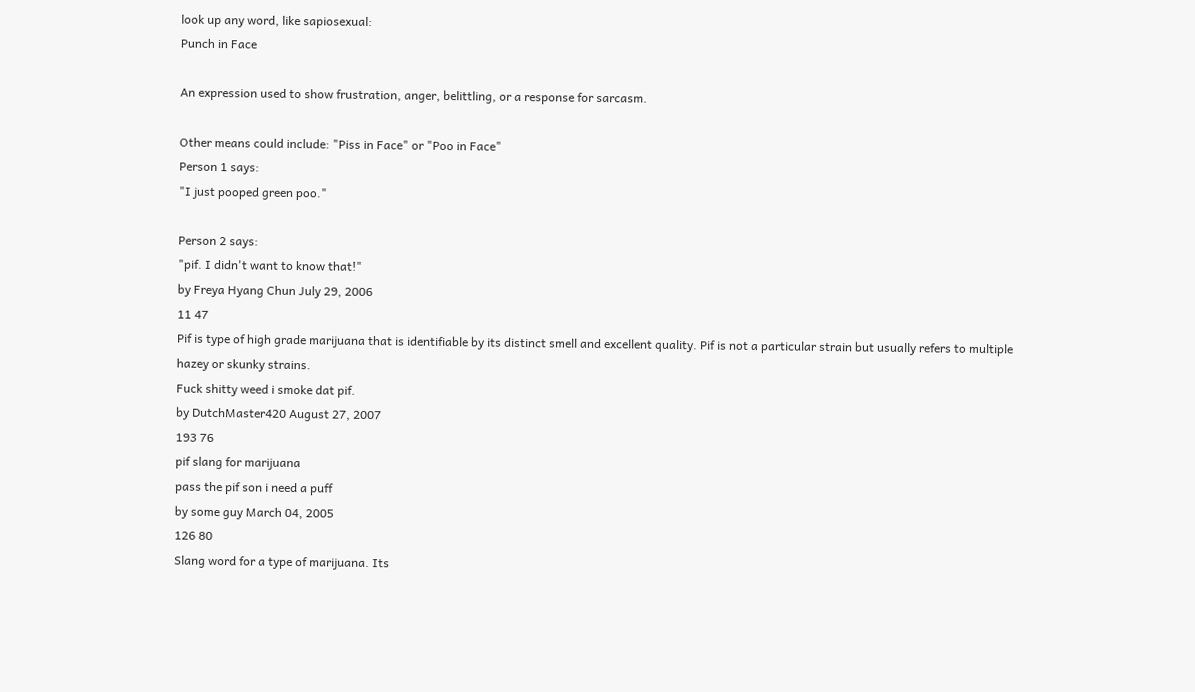look up any word, like sapiosexual:
Punch in Face

An expression used to show frustration, anger, belittling, or a response for sarcasm.

Other means could include: "Piss in Face" or "Poo in Face"
Person 1 says:
"I just pooped green poo."

Person 2 says:
"pif. I didn't want to know that!"
by Freya Hyang Chun July 29, 2006
11 47
Pif is type of high grade marijuana that is identifiable by its distinct smell and excellent quality. Pif is not a particular strain but usually refers to multiple hazey or skunky strains.
Fuck shitty weed i smoke dat pif.
by DutchMaster420 August 27, 2007
193 76
pif slang for marijuana
pass the pif son i need a puff
by some guy March 04, 2005
126 80
Slang word for a type of marijuana. Its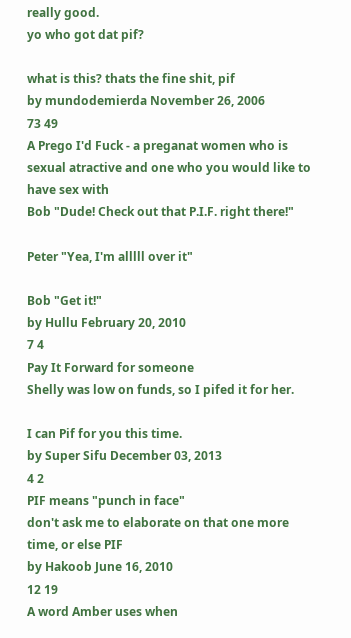really good.
yo who got dat pif?

what is this? thats the fine shit, pif
by mundodemierda November 26, 2006
73 49
A Prego I'd Fuck - a preganat women who is sexual atractive and one who you would like to have sex with
Bob "Dude! Check out that P.I.F. right there!"

Peter "Yea, I'm alllll over it"

Bob "Get it!"
by Hullu February 20, 2010
7 4
Pay It Forward for someone
Shelly was low on funds, so I pifed it for her.

I can Pif for you this time.
by Super Sifu December 03, 2013
4 2
PIF means "punch in face"
don't ask me to elaborate on that one more time, or else PIF
by Hakoob June 16, 2010
12 19
A word Amber uses when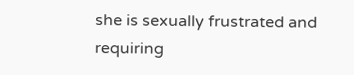she is sexually frustrated and requiring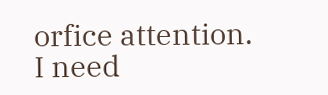orfice attention.
I need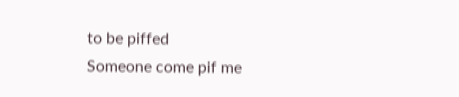to be piffed
Someone come pif me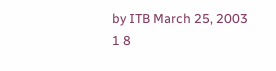by ITB March 25, 2003
1 8